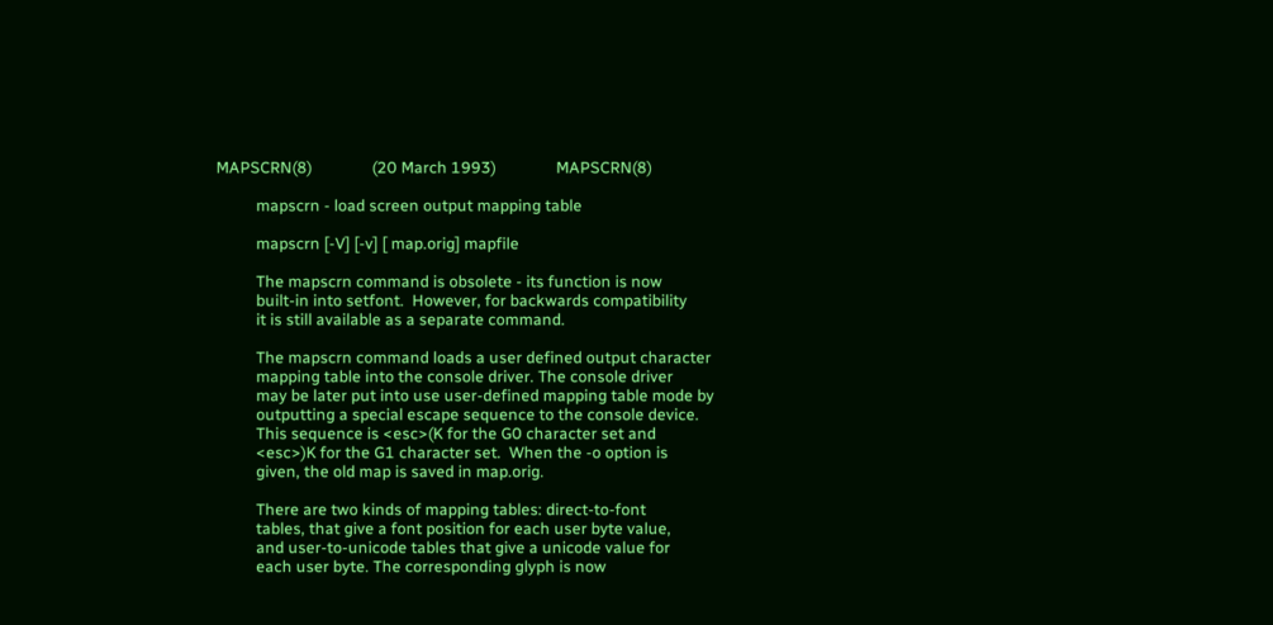MAPSCRN(8)               (20 March 1993)               MAPSCRN(8)

          mapscrn - load screen output mapping table

          mapscrn [-V] [-v] [ map.orig] mapfile

          The mapscrn command is obsolete - its function is now
          built-in into setfont.  However, for backwards compatibility
          it is still available as a separate command.

          The mapscrn command loads a user defined output character
          mapping table into the console driver. The console driver
          may be later put into use user-defined mapping table mode by
          outputting a special escape sequence to the console device.
          This sequence is <esc>(K for the G0 character set and
          <esc>)K for the G1 character set.  When the -o option is
          given, the old map is saved in map.orig.

          There are two kinds of mapping tables: direct-to-font
          tables, that give a font position for each user byte value,
          and user-to-unicode tables that give a unicode value for
          each user byte. The corresponding glyph is now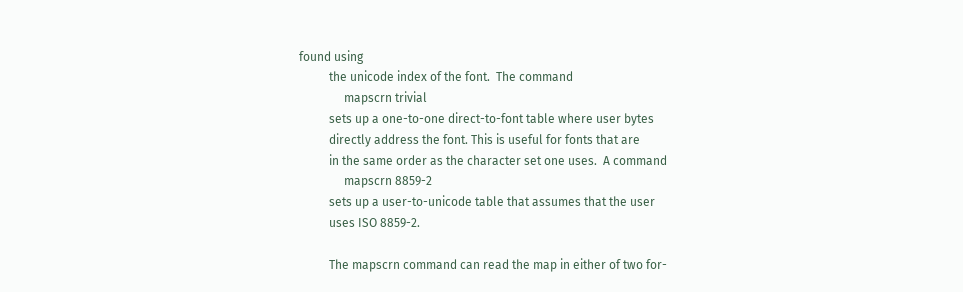found using
          the unicode index of the font.  The command
               mapscrn trivial
          sets up a one-to-one direct-to-font table where user bytes
          directly address the font. This is useful for fonts that are
          in the same order as the character set one uses.  A command
               mapscrn 8859-2
          sets up a user-to-unicode table that assumes that the user
          uses ISO 8859-2.

          The mapscrn command can read the map in either of two for-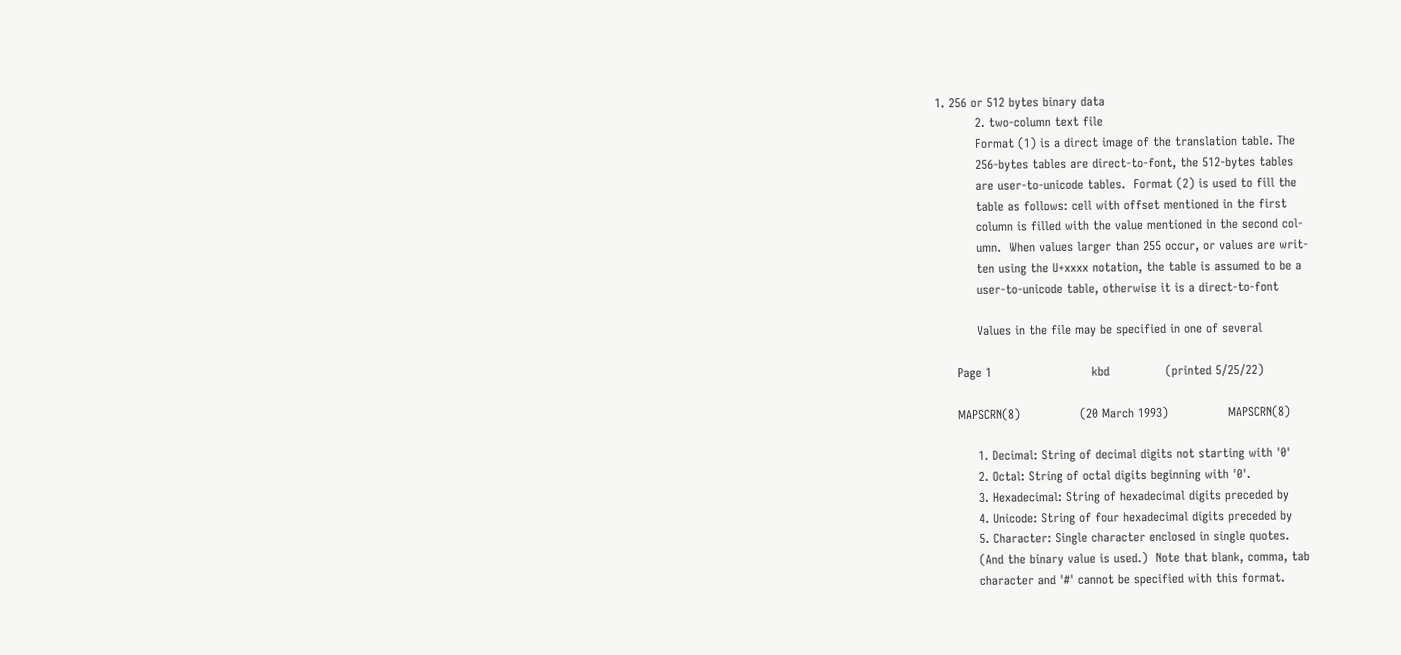1. 256 or 512 bytes binary data
          2. two-column text file
          Format (1) is a direct image of the translation table. The
          256-bytes tables are direct-to-font, the 512-bytes tables
          are user-to-unicode tables.  Format (2) is used to fill the
          table as follows: cell with offset mentioned in the first
          column is filled with the value mentioned in the second col-
          umn.  When values larger than 255 occur, or values are writ-
          ten using the U+xxxx notation, the table is assumed to be a
          user-to-unicode table, otherwise it is a direct-to-font

          Values in the file may be specified in one of several

     Page 1                         kbd              (printed 5/25/22)

     MAPSCRN(8)               (20 March 1993)               MAPSCRN(8)

          1. Decimal: String of decimal digits not starting with '0'
          2. Octal: String of octal digits beginning with '0'.
          3. Hexadecimal: String of hexadecimal digits preceded by
          4. Unicode: String of four hexadecimal digits preceded by
          5. Character: Single character enclosed in single quotes.
          (And the binary value is used.)  Note that blank, comma, tab
          character and '#' cannot be specified with this format.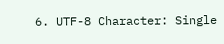6. UTF-8 Character: Single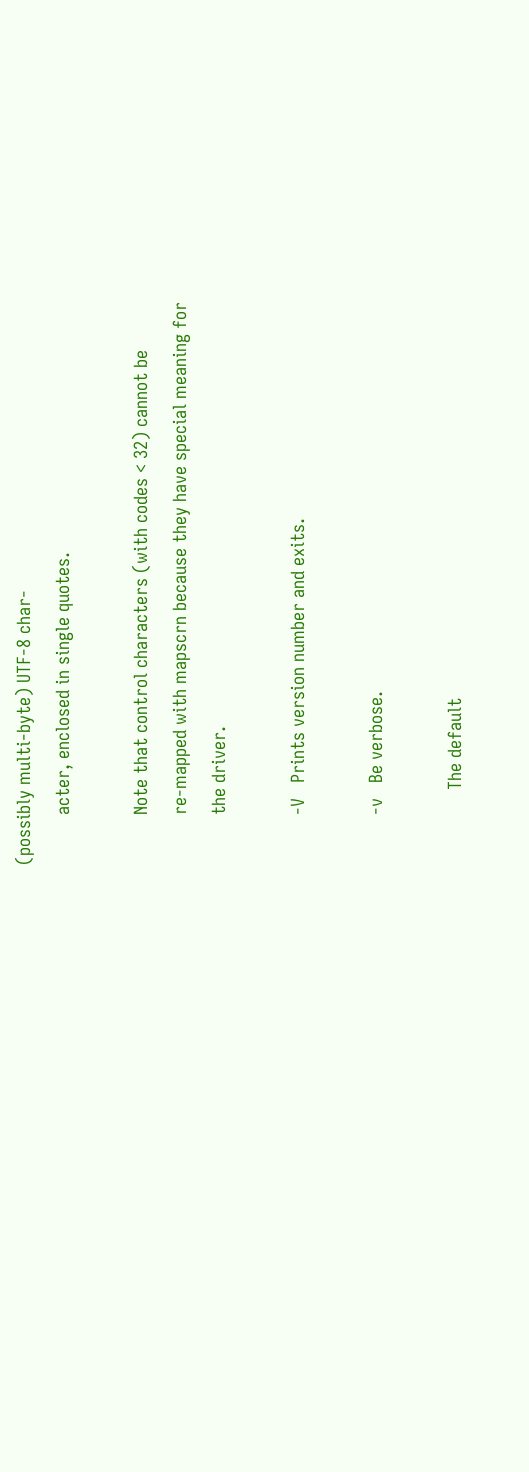(possibly multi-byte) UTF-8 char-
          acter, enclosed in single quotes.

          Note that control characters (with codes < 32) cannot be
          re-mapped with mapscrn because they have special meaning for
          the driver.

          -V   Prints version number and exits.

          -v   Be verbose.

               The default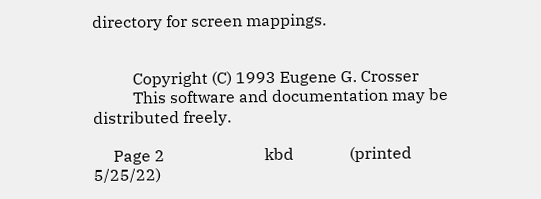directory for screen mappings.


          Copyright (C) 1993 Eugene G. Crosser
          This software and documentation may be distributed freely.

     Page 2                         kbd              (printed 5/25/22)